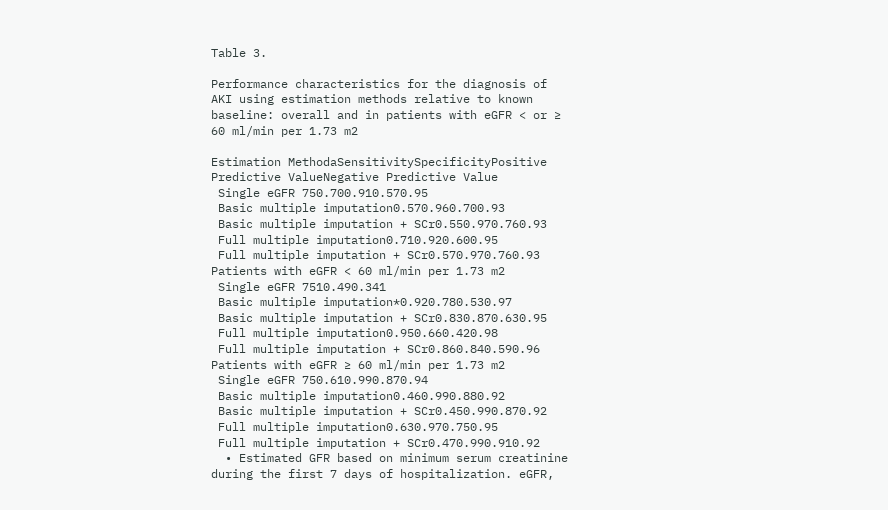Table 3.

Performance characteristics for the diagnosis of AKI using estimation methods relative to known baseline: overall and in patients with eGFR < or ≥ 60 ml/min per 1.73 m2

Estimation MethodaSensitivitySpecificityPositive Predictive ValueNegative Predictive Value
 Single eGFR 750.700.910.570.95
 Basic multiple imputation0.570.960.700.93
 Basic multiple imputation + SCr0.550.970.760.93
 Full multiple imputation0.710.920.600.95
 Full multiple imputation + SCr0.570.970.760.93
Patients with eGFR < 60 ml/min per 1.73 m2
 Single eGFR 7510.490.341
 Basic multiple imputation*0.920.780.530.97
 Basic multiple imputation + SCr0.830.870.630.95
 Full multiple imputation0.950.660.420.98
 Full multiple imputation + SCr0.860.840.590.96
Patients with eGFR ≥ 60 ml/min per 1.73 m2
 Single eGFR 750.610.990.870.94
 Basic multiple imputation0.460.990.880.92
 Basic multiple imputation + SCr0.450.990.870.92
 Full multiple imputation0.630.970.750.95
 Full multiple imputation + SCr0.470.990.910.92
  • Estimated GFR based on minimum serum creatinine during the first 7 days of hospitalization. eGFR,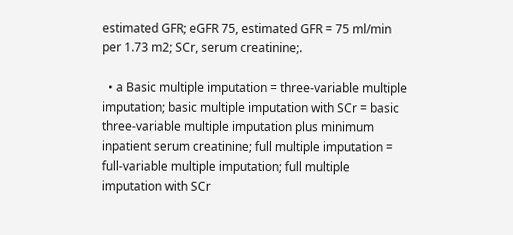estimated GFR; eGFR 75, estimated GFR = 75 ml/min per 1.73 m2; SCr, serum creatinine;.

  • a Basic multiple imputation = three-variable multiple imputation; basic multiple imputation with SCr = basic three-variable multiple imputation plus minimum inpatient serum creatinine; full multiple imputation = full-variable multiple imputation; full multiple imputation with SCr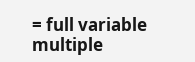= full variable multiple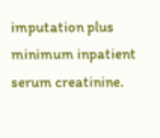imputation plus minimum inpatient serum creatinine.